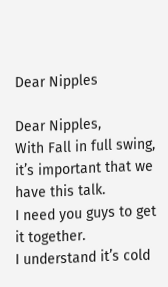Dear Nipples

Dear Nipples,
With Fall in full swing, it’s important that we have this talk.
I need you guys to get it together.
I understand it’s cold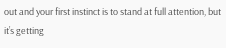out and your first instinct is to stand at full attention, but it’s getting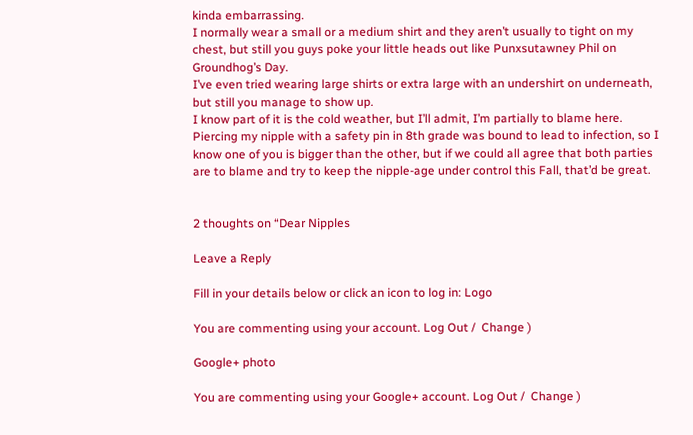kinda embarrassing.
I normally wear a small or a medium shirt and they aren’t usually to tight on my chest, but still you guys poke your little heads out like Punxsutawney Phil on Groundhog’s Day.
I’ve even tried wearing large shirts or extra large with an undershirt on underneath, but still you manage to show up.
I know part of it is the cold weather, but I’ll admit, I’m partially to blame here.
Piercing my nipple with a safety pin in 8th grade was bound to lead to infection, so I know one of you is bigger than the other, but if we could all agree that both parties are to blame and try to keep the nipple-age under control this Fall, that’d be great.


2 thoughts on “Dear Nipples

Leave a Reply

Fill in your details below or click an icon to log in: Logo

You are commenting using your account. Log Out /  Change )

Google+ photo

You are commenting using your Google+ account. Log Out /  Change )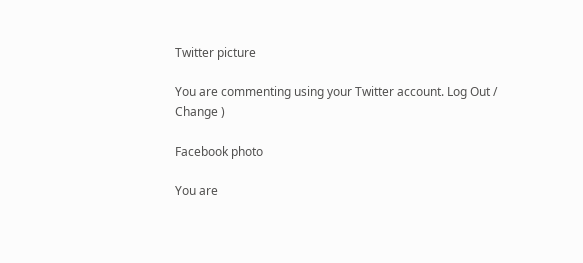Twitter picture

You are commenting using your Twitter account. Log Out /  Change )

Facebook photo

You are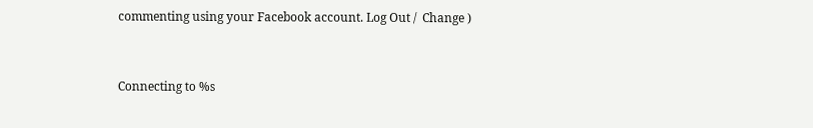commenting using your Facebook account. Log Out /  Change )


Connecting to %s